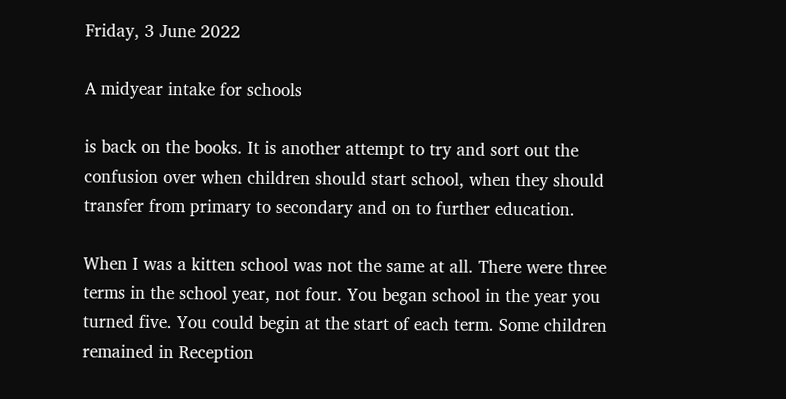Friday, 3 June 2022

A midyear intake for schools

is back on the books. It is another attempt to try and sort out the confusion over when children should start school, when they should transfer from primary to secondary and on to further education.

When I was a kitten school was not the same at all. There were three terms in the school year, not four. You began school in the year you turned five. You could begin at the start of each term. Some children remained in Reception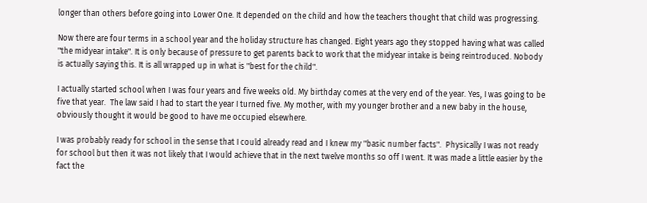longer than others before going into Lower One. It depended on the child and how the teachers thought that child was progressing.

Now there are four terms in a school year and the holiday structure has changed. Eight years ago they stopped having what was called "the midyear intake". It is only because of pressure to get parents back to work that the midyear intake is being reintroduced. Nobody is actually saying this. It is all wrapped up in what is "best for the child".

I actually started school when I was four years and five weeks old. My birthday comes at the very end of the year. Yes, I was going to be five that year.  The law said I had to start the year I turned five. My mother, with my younger brother and a new baby in the house, obviously thought it would be good to have me occupied elsewhere.

I was probably ready for school in the sense that I could already read and I knew my "basic number facts".  Physically I was not ready for school but then it was not likely that I would achieve that in the next twelve months so off I went. It was made a little easier by the fact the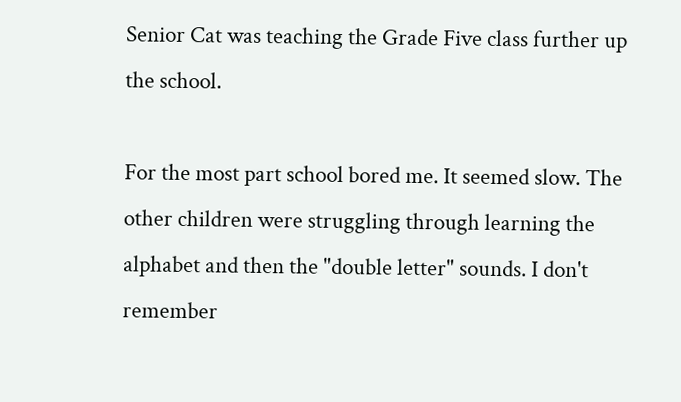Senior Cat was teaching the Grade Five class further up the school.

For the most part school bored me. It seemed slow. The other children were struggling through learning the alphabet and then the "double letter" sounds. I don't remember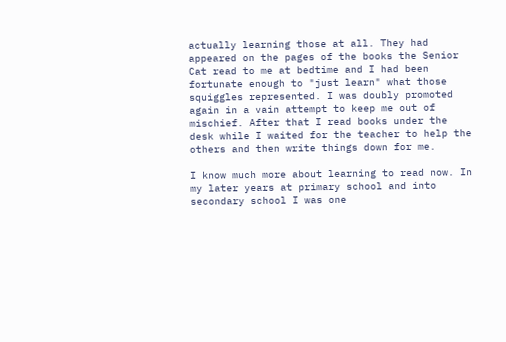actually learning those at all. They had appeared on the pages of the books the Senior Cat read to me at bedtime and I had been fortunate enough to "just learn" what those squiggles represented. I was doubly promoted again in a vain attempt to keep me out of mischief. After that I read books under the desk while I waited for the teacher to help the others and then write things down for me.

I know much more about learning to read now. In my later years at primary school and into secondary school I was one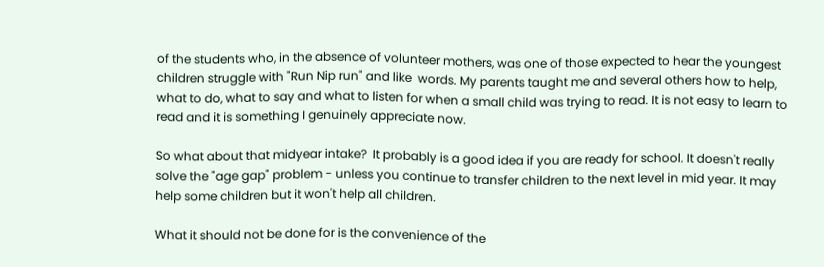of the students who, in the absence of volunteer mothers, was one of those expected to hear the youngest children struggle with "Run Nip run" and like  words. My parents taught me and several others how to help, what to do, what to say and what to listen for when a small child was trying to read. It is not easy to learn to read and it is something I genuinely appreciate now.

So what about that midyear intake?  It probably is a good idea if you are ready for school. It doesn't really solve the "age gap" problem - unless you continue to transfer children to the next level in mid year. It may help some children but it won't help all children.

What it should not be done for is the convenience of the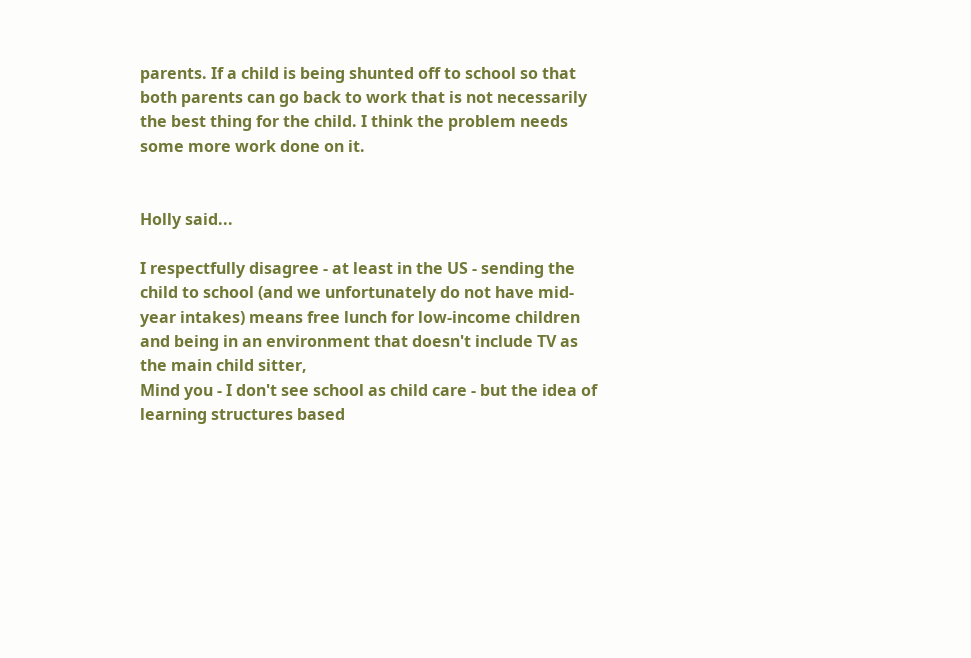parents. If a child is being shunted off to school so that both parents can go back to work that is not necessarily the best thing for the child. I think the problem needs some more work done on it.


Holly said...

I respectfully disagree - at least in the US - sending the child to school (and we unfortunately do not have mid-year intakes) means free lunch for low-income children and being in an environment that doesn't include TV as the main child sitter,
Mind you - I don't see school as child care - but the idea of learning structures based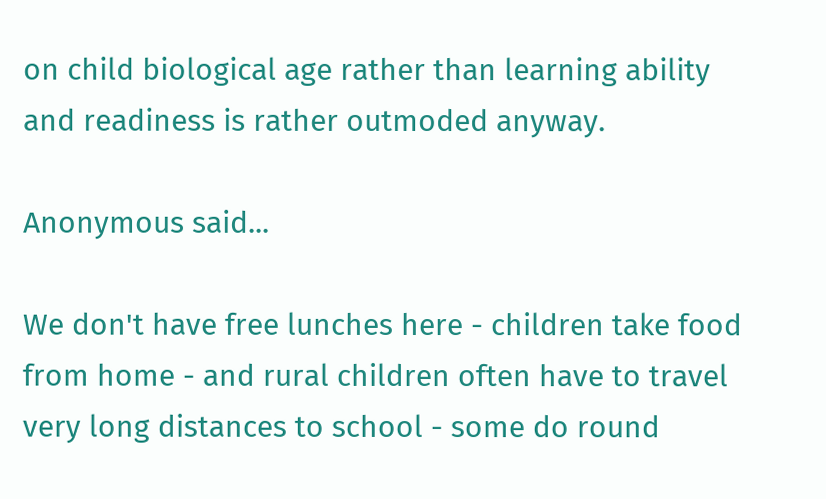on child biological age rather than learning ability and readiness is rather outmoded anyway.

Anonymous said...

We don't have free lunches here - children take food from home - and rural children often have to travel very long distances to school - some do round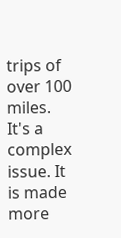trips of over 100 miles. It's a complex issue. It is made more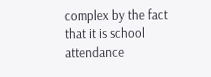complex by the fact that it is school attendance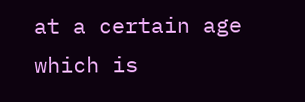at a certain age which is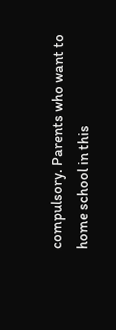compulsory. Parents who want to home school in this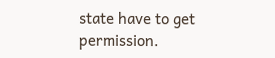state have to get permission.